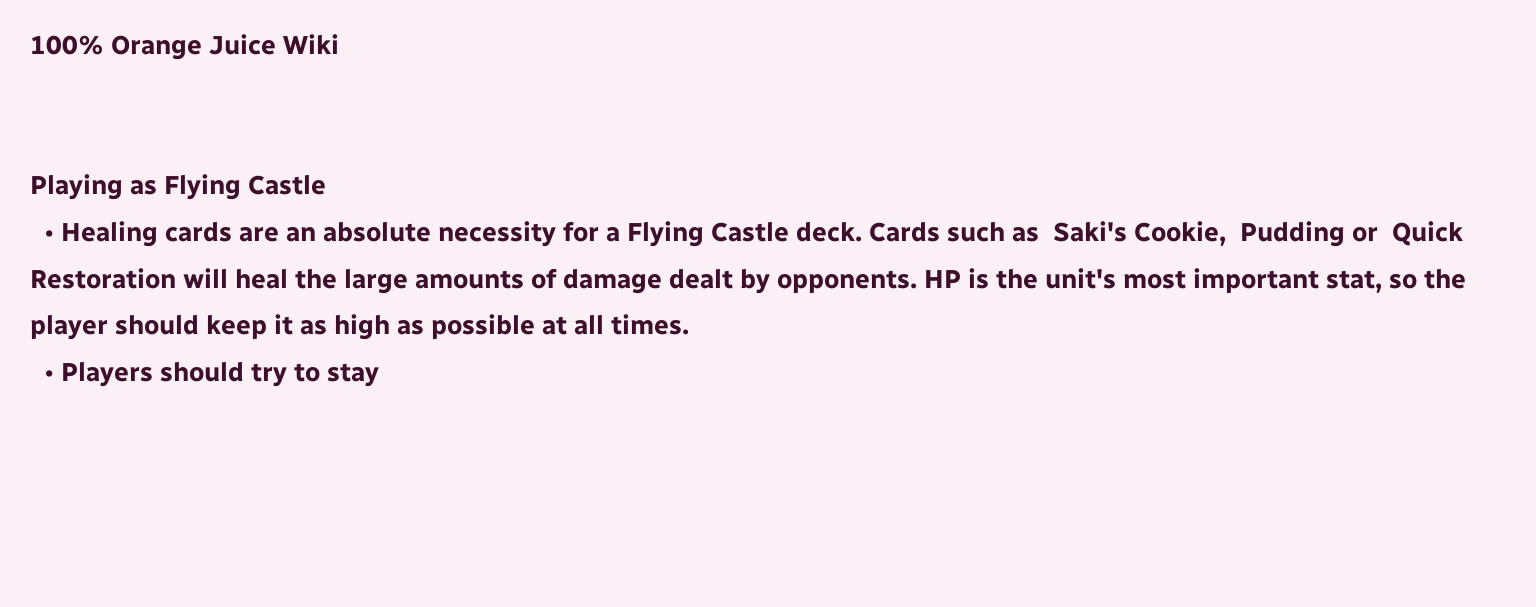100% Orange Juice Wiki


Playing as Flying Castle
  • Healing cards are an absolute necessity for a Flying Castle deck. Cards such as  Saki's Cookie,  Pudding or  Quick Restoration will heal the large amounts of damage dealt by opponents. HP is the unit's most important stat, so the player should keep it as high as possible at all times.
  • Players should try to stay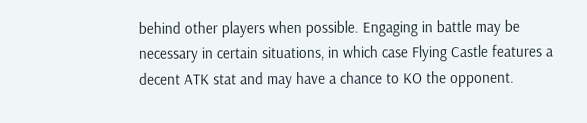behind other players when possible. Engaging in battle may be necessary in certain situations, in which case Flying Castle features a decent ATK stat and may have a chance to KO the opponent.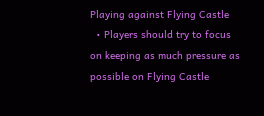Playing against Flying Castle
  • Players should try to focus on keeping as much pressure as possible on Flying Castle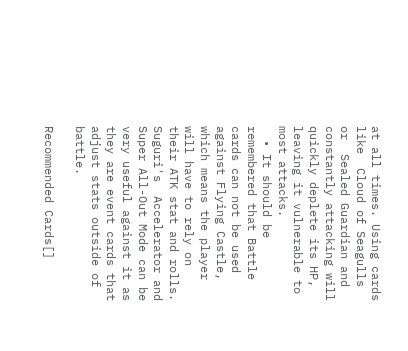at all times. Using cards like  Cloud of Seagulls or  Sealed Guardian and constantly attacking will quickly deplete its HP, leaving it vulnerable to most attacks.
  • It should be remembered that Battle cards can not be used against Flying Castle, which means the player will have to rely on their ATK stat and rolls. Suguri's  Accelerator and  Super All-Out Mode can be very useful against it as they are event cards that adjust stats outside of battle.

Recommended Cards[]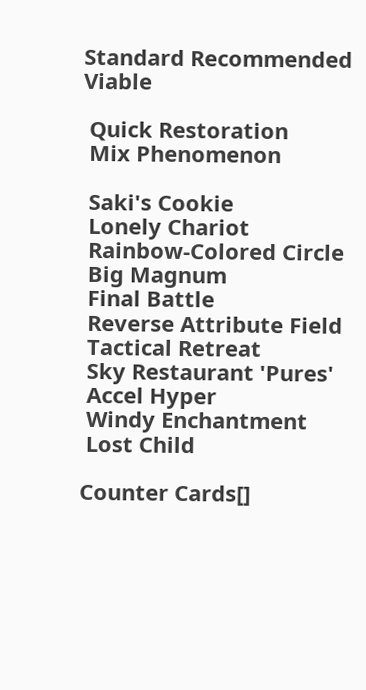Standard Recommended Viable

 Quick Restoration
 Mix Phenomenon

 Saki's Cookie
 Lonely Chariot
 Rainbow-Colored Circle
 Big Magnum
 Final Battle
 Reverse Attribute Field
 Tactical Retreat
 Sky Restaurant 'Pures'
 Accel Hyper
 Windy Enchantment
 Lost Child

Counter Cards[]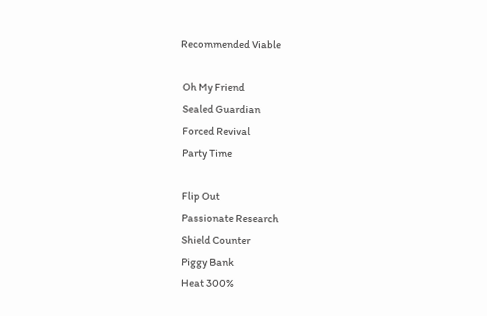Recommended Viable

 Oh My Friend
 Sealed Guardian
 Forced Revival
 Party Time

 Flip Out
 Passionate Research
 Shield Counter
 Piggy Bank
 Heat 300%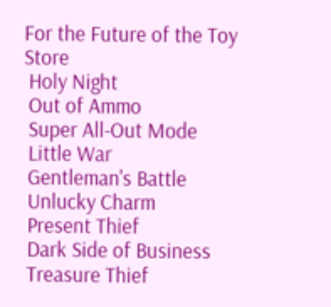For the Future of the Toy Store
 Holy Night
 Out of Ammo
 Super All-Out Mode
 Little War
 Gentleman's Battle
 Unlucky Charm
 Present Thief
 Dark Side of Business
 Treasure Thief